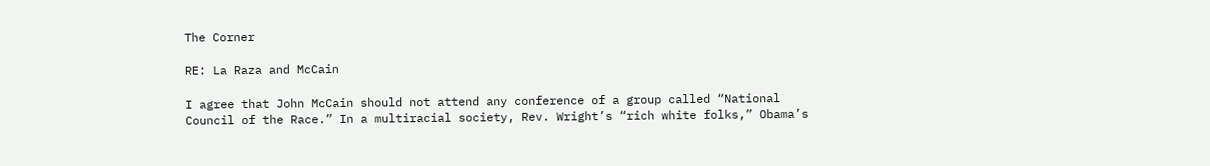The Corner

RE: La Raza and McCain

I agree that John McCain should not attend any conference of a group called “National Council of the Race.” In a multiracial society, Rev. Wright’s “rich white folks,” Obama’s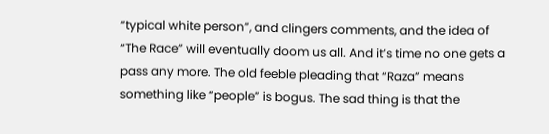“typical white person”, and clingers comments, and the idea of “The Race” will eventually doom us all. And it’s time no one gets a pass any more. The old feeble pleading that “Raza” means something like “people” is bogus. The sad thing is that the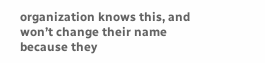organization knows this, and won’t change their name because they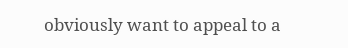obviously want to appeal to a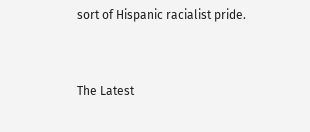sort of Hispanic racialist pride.


The Latest